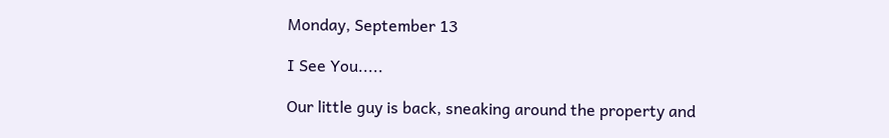Monday, September 13

I See You.....

Our little guy is back, sneaking around the property and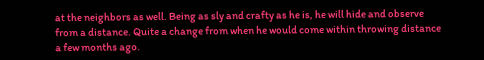at the neighbors as well. Being as sly and crafty as he is, he will hide and observe from a distance. Quite a change from when he would come within throwing distance a few months ago.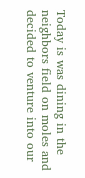Today is was dining in the neighbors field on moles and decided to venture into our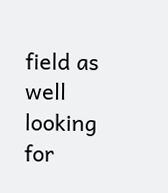field as well looking for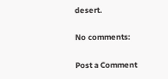desert.

No comments:

Post a Comment